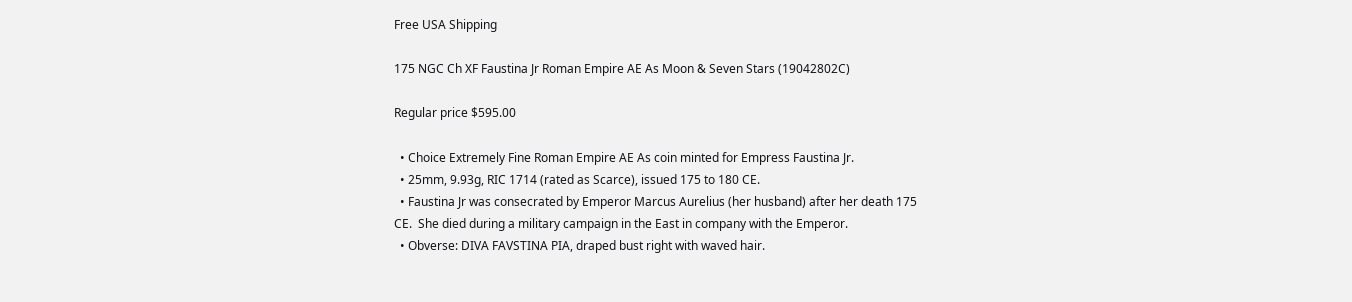Free USA Shipping

175 NGC Ch XF Faustina Jr Roman Empire AE As Moon & Seven Stars (19042802C)

Regular price $595.00

  • Choice Extremely Fine Roman Empire AE As coin minted for Empress Faustina Jr.
  • 25mm, 9.93g, RIC 1714 (rated as Scarce), issued 175 to 180 CE.
  • Faustina Jr was consecrated by Emperor Marcus Aurelius (her husband) after her death 175 CE.  She died during a military campaign in the East in company with the Emperor.
  • Obverse: DIVA FAVSTINA PIA, draped bust right with waved hair.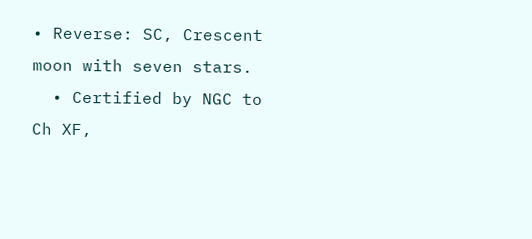• Reverse: SC, Crescent moon with seven stars.
  • Certified by NGC to Ch XF,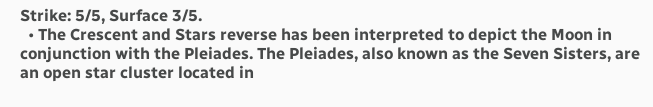Strike: 5/5, Surface 3/5.
  • The Crescent and Stars reverse has been interpreted to depict the Moon in conjunction with the Pleiades. The Pleiades, also known as the Seven Sisters, are an open star cluster located in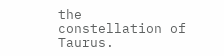the constellation of Taurus.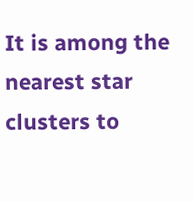It is among the nearest star clusters to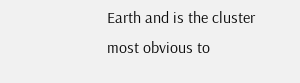Earth and is the cluster most obvious to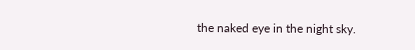the naked eye in the night sky.